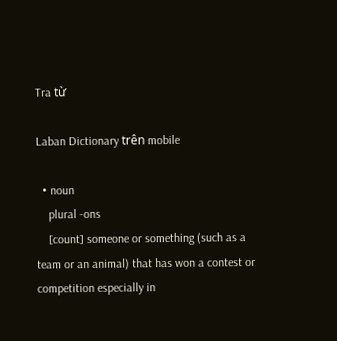Tra từ

Laban Dictionary trên mobile

  • noun
    plural -ons
    [count] someone or something (such as a team or an animal) that has won a contest or competition especially in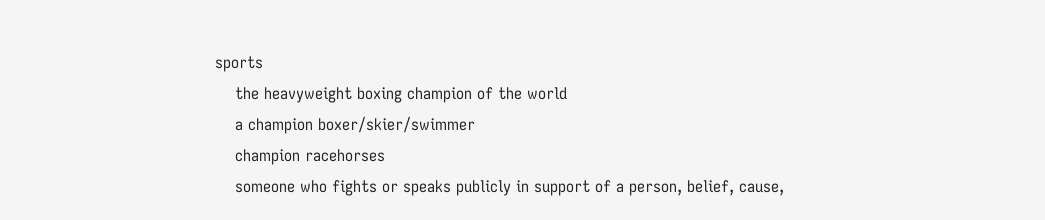sports
    the heavyweight boxing champion of the world
    a champion boxer/skier/swimmer
    champion racehorses
    someone who fights or speaks publicly in support of a person, belief, cause,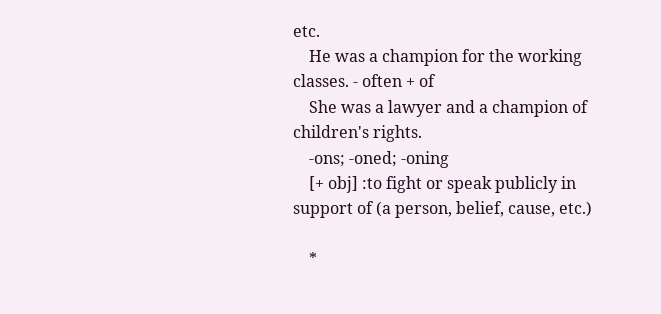etc.
    He was a champion for the working classes. - often + of
    She was a lawyer and a champion of children's rights.
    -ons; -oned; -oning
    [+ obj] :to fight or speak publicly in support of (a person, belief, cause, etc.)

    *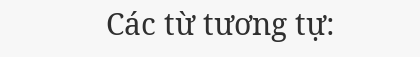Các từ tương tự: